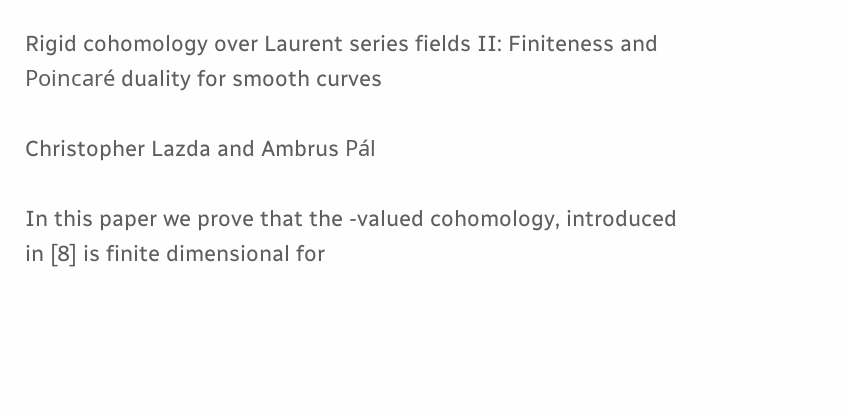Rigid cohomology over Laurent series fields II: Finiteness and Poincaré duality for smooth curves

Christopher Lazda and Ambrus Pál

In this paper we prove that the -valued cohomology, introduced in [8] is finite dimensional for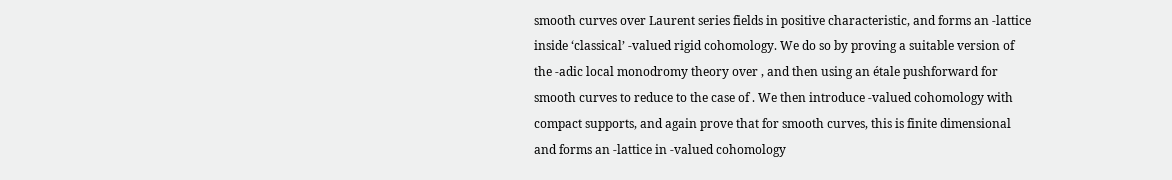smooth curves over Laurent series fields in positive characteristic, and forms an -lattice inside ‘classical’ -valued rigid cohomology. We do so by proving a suitable version of the -adic local monodromy theory over , and then using an étale pushforward for smooth curves to reduce to the case of . We then introduce -valued cohomology with compact supports, and again prove that for smooth curves, this is finite dimensional and forms an -lattice in -valued cohomology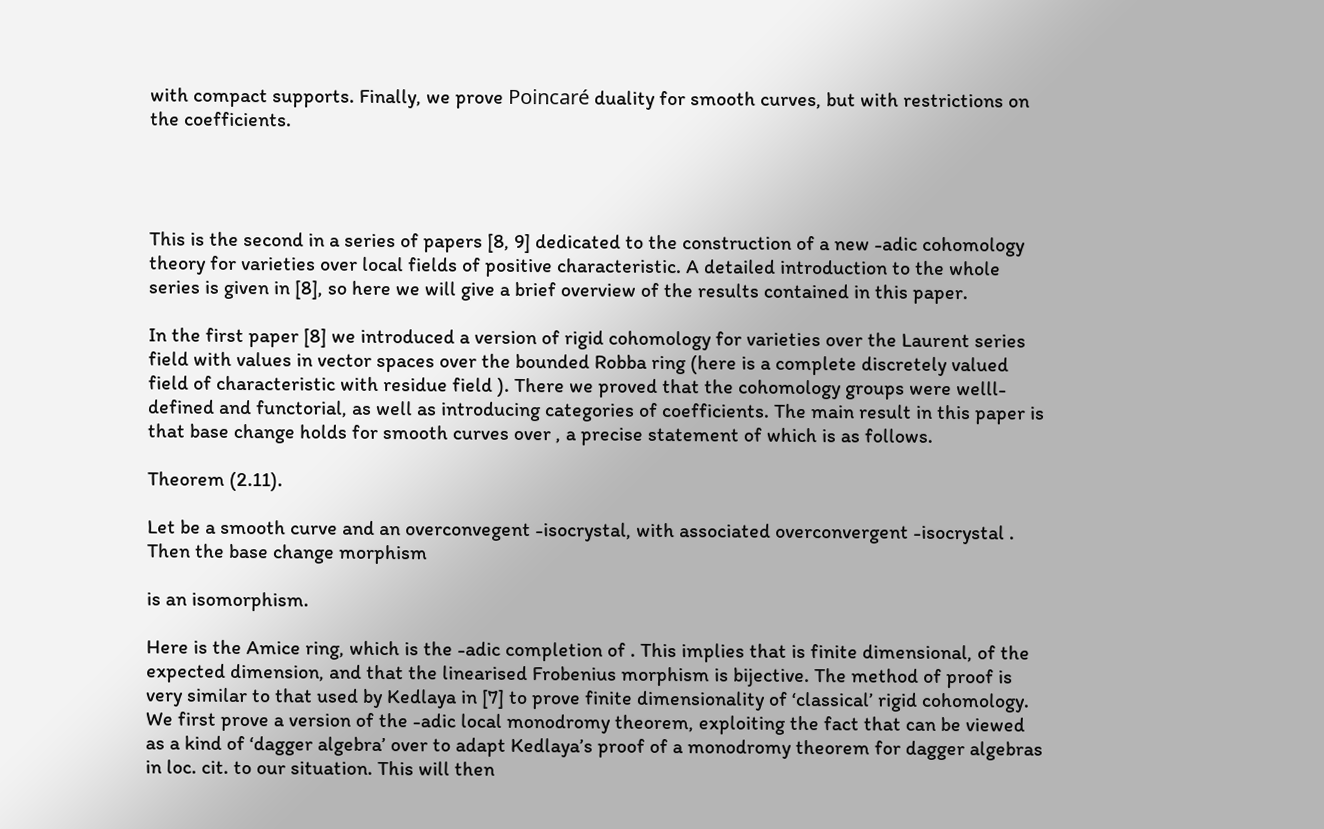with compact supports. Finally, we prove Poincaré duality for smooth curves, but with restrictions on the coefficients.




This is the second in a series of papers [8, 9] dedicated to the construction of a new -adic cohomology theory for varieties over local fields of positive characteristic. A detailed introduction to the whole series is given in [8], so here we will give a brief overview of the results contained in this paper.

In the first paper [8] we introduced a version of rigid cohomology for varieties over the Laurent series field with values in vector spaces over the bounded Robba ring (here is a complete discretely valued field of characteristic with residue field ). There we proved that the cohomology groups were welll-defined and functorial, as well as introducing categories of coefficients. The main result in this paper is that base change holds for smooth curves over , a precise statement of which is as follows.

Theorem (2.11).

Let be a smooth curve and an overconvegent -isocrystal, with associated overconvergent -isocrystal . Then the base change morphism

is an isomorphism.

Here is the Amice ring, which is the -adic completion of . This implies that is finite dimensional, of the expected dimension, and that the linearised Frobenius morphism is bijective. The method of proof is very similar to that used by Kedlaya in [7] to prove finite dimensionality of ‘classical’ rigid cohomology. We first prove a version of the -adic local monodromy theorem, exploiting the fact that can be viewed as a kind of ‘dagger algebra’ over to adapt Kedlaya’s proof of a monodromy theorem for dagger algebras in loc. cit. to our situation. This will then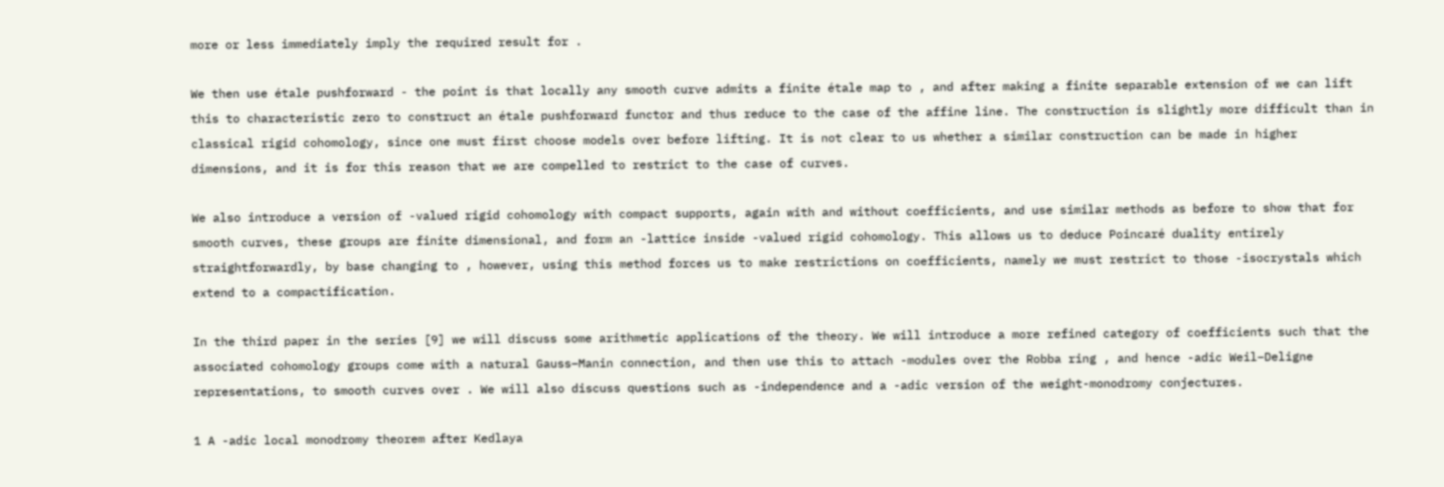more or less immediately imply the required result for .

We then use étale pushforward - the point is that locally any smooth curve admits a finite étale map to , and after making a finite separable extension of we can lift this to characteristic zero to construct an étale pushforward functor and thus reduce to the case of the affine line. The construction is slightly more difficult than in classical rigid cohomology, since one must first choose models over before lifting. It is not clear to us whether a similar construction can be made in higher dimensions, and it is for this reason that we are compelled to restrict to the case of curves.

We also introduce a version of -valued rigid cohomology with compact supports, again with and without coefficients, and use similar methods as before to show that for smooth curves, these groups are finite dimensional, and form an -lattice inside -valued rigid cohomology. This allows us to deduce Poincaré duality entirely straightforwardly, by base changing to , however, using this method forces us to make restrictions on coefficients, namely we must restrict to those -isocrystals which extend to a compactification.

In the third paper in the series [9] we will discuss some arithmetic applications of the theory. We will introduce a more refined category of coefficients such that the associated cohomology groups come with a natural Gauss–Manin connection, and then use this to attach -modules over the Robba ring , and hence -adic Weil–Deligne representations, to smooth curves over . We will also discuss questions such as -independence and a -adic version of the weight-monodromy conjectures.

1 A -adic local monodromy theorem after Kedlaya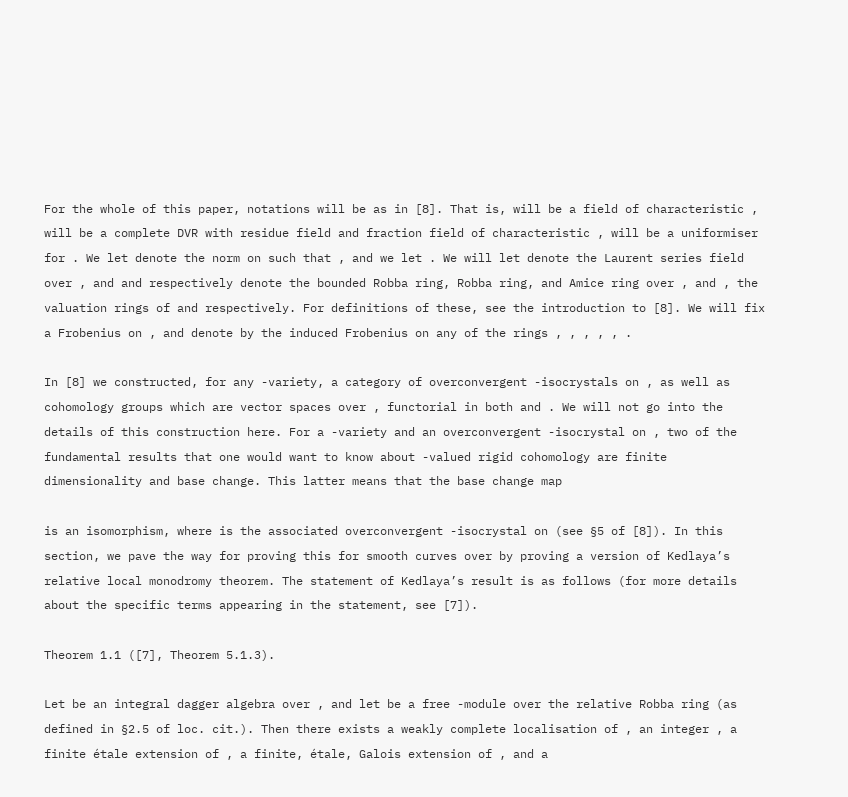For the whole of this paper, notations will be as in [8]. That is, will be a field of characteristic , will be a complete DVR with residue field and fraction field of characteristic , will be a uniformiser for . We let denote the norm on such that , and we let . We will let denote the Laurent series field over , and and respectively denote the bounded Robba ring, Robba ring, and Amice ring over , and , the valuation rings of and respectively. For definitions of these, see the introduction to [8]. We will fix a Frobenius on , and denote by the induced Frobenius on any of the rings , , , , , .

In [8] we constructed, for any -variety, a category of overconvergent -isocrystals on , as well as cohomology groups which are vector spaces over , functorial in both and . We will not go into the details of this construction here. For a -variety and an overconvergent -isocrystal on , two of the fundamental results that one would want to know about -valued rigid cohomology are finite dimensionality and base change. This latter means that the base change map

is an isomorphism, where is the associated overconvergent -isocrystal on (see §5 of [8]). In this section, we pave the way for proving this for smooth curves over by proving a version of Kedlaya’s relative local monodromy theorem. The statement of Kedlaya’s result is as follows (for more details about the specific terms appearing in the statement, see [7]).

Theorem 1.1 ([7], Theorem 5.1.3).

Let be an integral dagger algebra over , and let be a free -module over the relative Robba ring (as defined in §2.5 of loc. cit.). Then there exists a weakly complete localisation of , an integer , a finite étale extension of , a finite, étale, Galois extension of , and a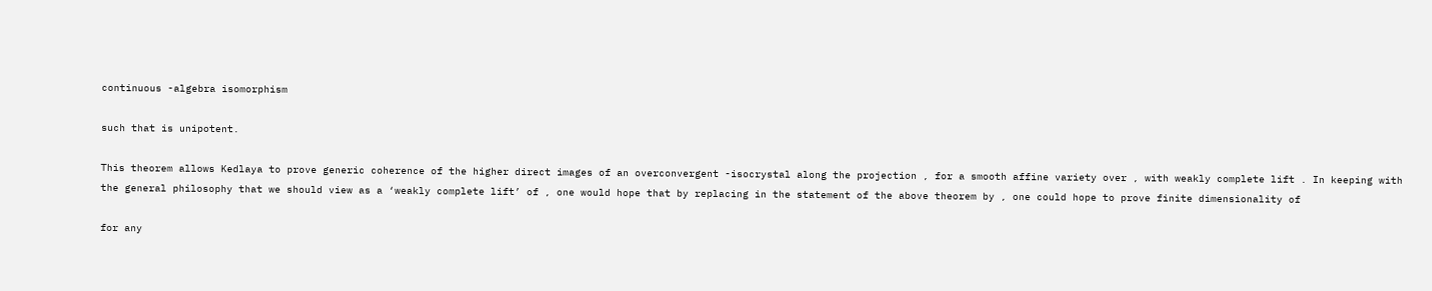continuous -algebra isomorphism

such that is unipotent.

This theorem allows Kedlaya to prove generic coherence of the higher direct images of an overconvergent -isocrystal along the projection , for a smooth affine variety over , with weakly complete lift . In keeping with the general philosophy that we should view as a ‘weakly complete lift’ of , one would hope that by replacing in the statement of the above theorem by , one could hope to prove finite dimensionality of

for any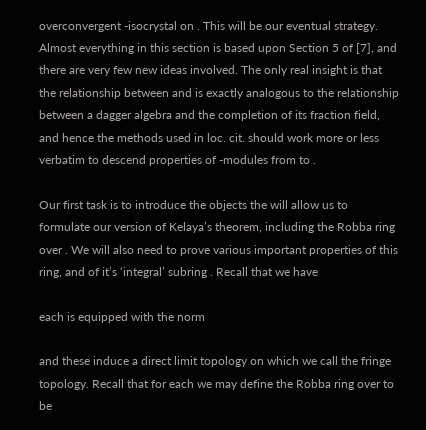overconvergent -isocrystal on . This will be our eventual strategy. Almost everything in this section is based upon Section 5 of [7], and there are very few new ideas involved. The only real insight is that the relationship between and is exactly analogous to the relationship between a dagger algebra and the completion of its fraction field, and hence the methods used in loc. cit. should work more or less verbatim to descend properties of -modules from to .

Our first task is to introduce the objects the will allow us to formulate our version of Kelaya’s theorem, including the Robba ring over . We will also need to prove various important properties of this ring, and of it’s ‘integral’ subring . Recall that we have

each is equipped with the norm

and these induce a direct limit topology on which we call the fringe topology. Recall that for each we may define the Robba ring over to be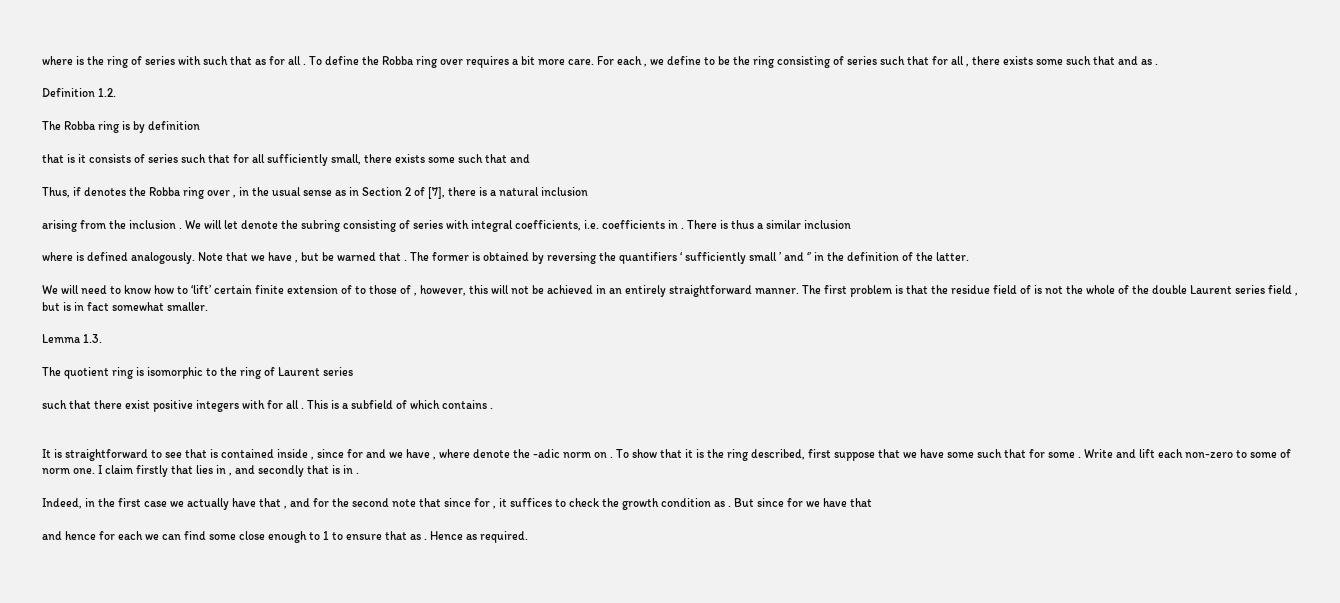where is the ring of series with such that as for all . To define the Robba ring over requires a bit more care. For each , we define to be the ring consisting of series such that for all , there exists some such that and as .

Definition 1.2.

The Robba ring is by definition

that is it consists of series such that for all sufficiently small, there exists some such that and

Thus, if denotes the Robba ring over , in the usual sense as in Section 2 of [7], there is a natural inclusion

arising from the inclusion . We will let denote the subring consisting of series with integral coefficients, i.e. coefficients in . There is thus a similar inclusion

where is defined analogously. Note that we have , but be warned that . The former is obtained by reversing the quantifiers ‘ sufficiently small ’ and ‘’ in the definition of the latter.

We will need to know how to ‘lift’ certain finite extension of to those of , however, this will not be achieved in an entirely straightforward manner. The first problem is that the residue field of is not the whole of the double Laurent series field , but is in fact somewhat smaller.

Lemma 1.3.

The quotient ring is isomorphic to the ring of Laurent series

such that there exist positive integers with for all . This is a subfield of which contains .


It is straightforward to see that is contained inside , since for and we have , where denote the -adic norm on . To show that it is the ring described, first suppose that we have some such that for some . Write and lift each non-zero to some of norm one. I claim firstly that lies in , and secondly that is in .

Indeed, in the first case we actually have that , and for the second note that since for , it suffices to check the growth condition as . But since for we have that

and hence for each we can find some close enough to 1 to ensure that as . Hence as required.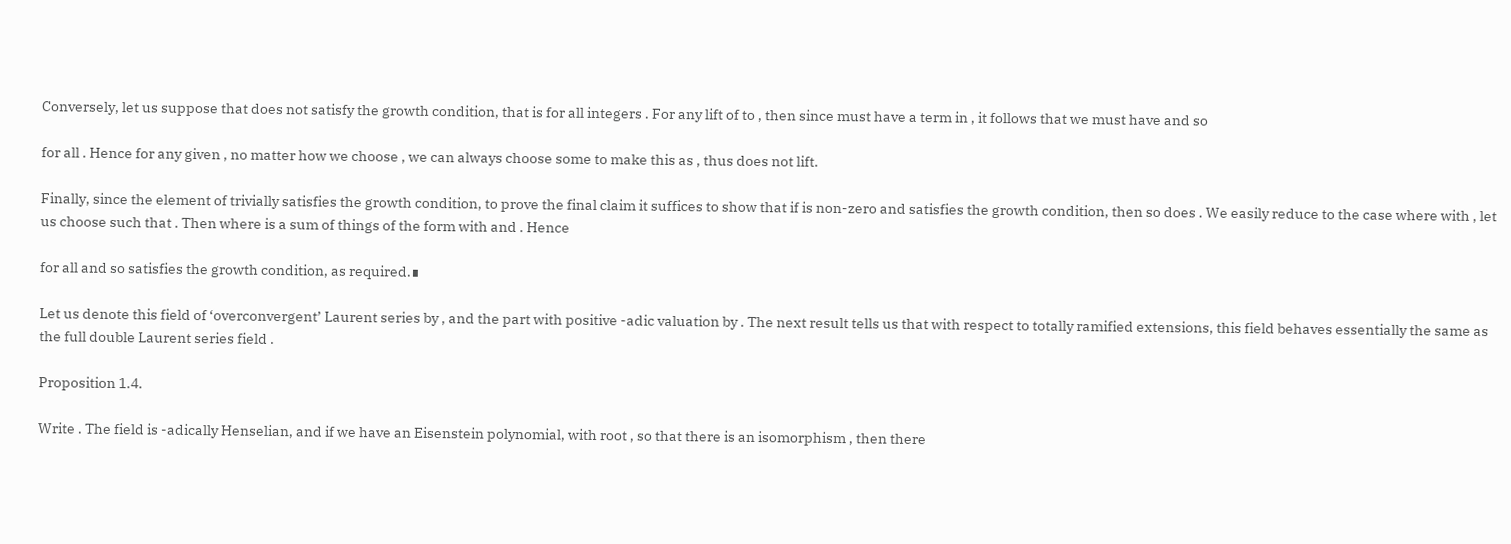Conversely, let us suppose that does not satisfy the growth condition, that is for all integers . For any lift of to , then since must have a term in , it follows that we must have and so

for all . Hence for any given , no matter how we choose , we can always choose some to make this as , thus does not lift.

Finally, since the element of trivially satisfies the growth condition, to prove the final claim it suffices to show that if is non-zero and satisfies the growth condition, then so does . We easily reduce to the case where with , let us choose such that . Then where is a sum of things of the form with and . Hence

for all and so satisfies the growth condition, as required.∎

Let us denote this field of ‘overconvergent’ Laurent series by , and the part with positive -adic valuation by . The next result tells us that with respect to totally ramified extensions, this field behaves essentially the same as the full double Laurent series field .

Proposition 1.4.

Write . The field is -adically Henselian, and if we have an Eisenstein polynomial, with root , so that there is an isomorphism , then there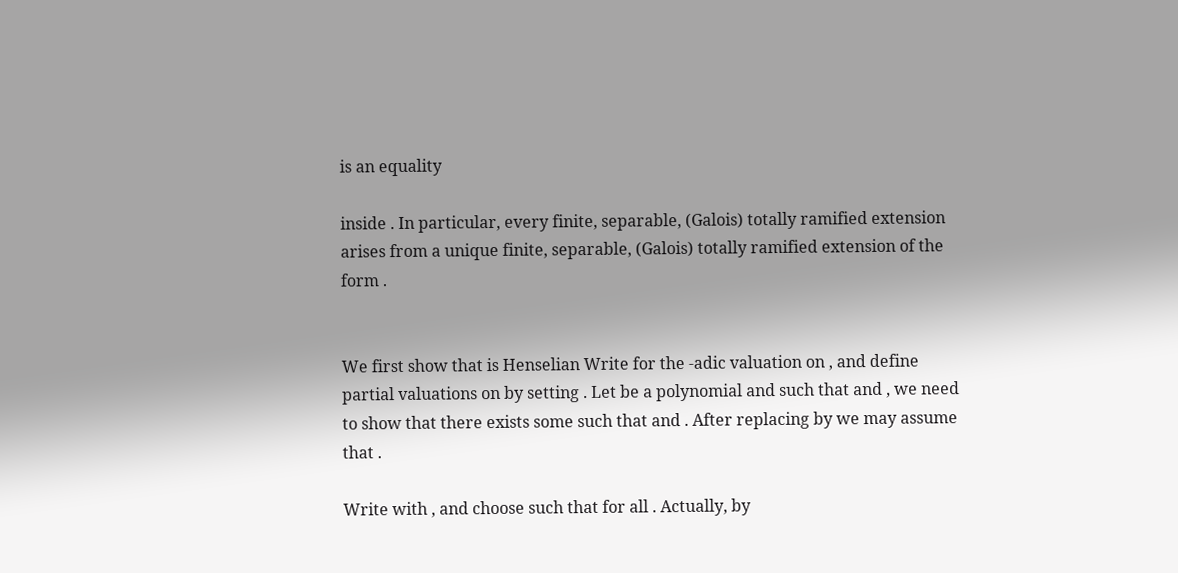is an equality

inside . In particular, every finite, separable, (Galois) totally ramified extension arises from a unique finite, separable, (Galois) totally ramified extension of the form .


We first show that is Henselian Write for the -adic valuation on , and define partial valuations on by setting . Let be a polynomial and such that and , we need to show that there exists some such that and . After replacing by we may assume that .

Write with , and choose such that for all . Actually, by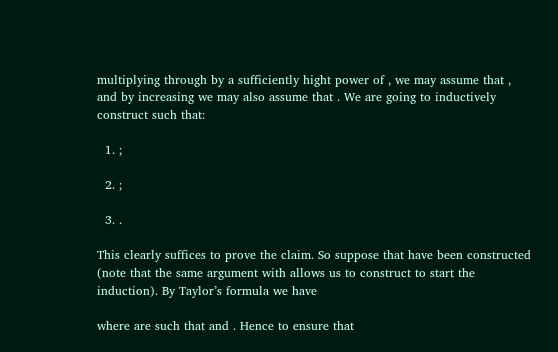multiplying through by a sufficiently hight power of , we may assume that , and by increasing we may also assume that . We are going to inductively construct such that:

  1. ;

  2. ;

  3. .

This clearly suffices to prove the claim. So suppose that have been constructed (note that the same argument with allows us to construct to start the induction). By Taylor’s formula we have

where are such that and . Hence to ensure that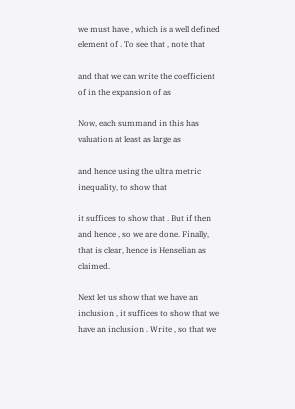we must have , which is a well defined element of . To see that , note that

and that we can write the coefficient of in the expansion of as

Now, each summand in this has valuation at least as large as

and hence using the ultra metric inequality, to show that

it suffices to show that . But if then and hence , so we are done. Finally, that is clear, hence is Henselian as claimed.

Next let us show that we have an inclusion , it suffices to show that we have an inclusion . Write , so that we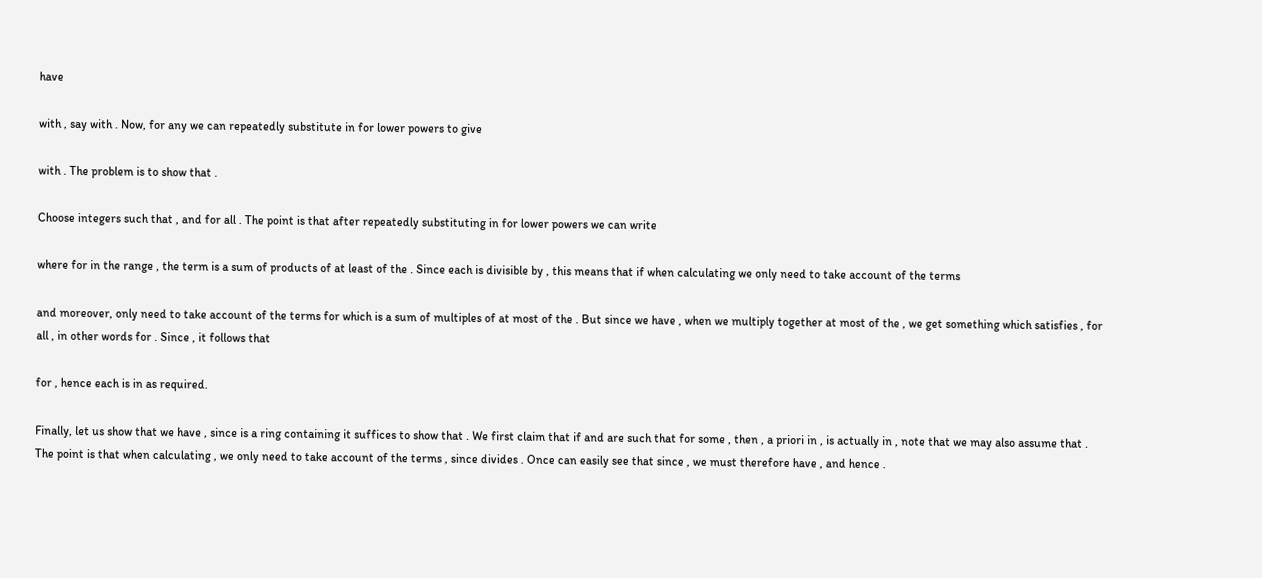have

with , say with . Now, for any we can repeatedly substitute in for lower powers to give

with . The problem is to show that .

Choose integers such that , and for all . The point is that after repeatedly substituting in for lower powers we can write

where for in the range , the term is a sum of products of at least of the . Since each is divisible by , this means that if when calculating we only need to take account of the terms

and moreover, only need to take account of the terms for which is a sum of multiples of at most of the . But since we have , when we multiply together at most of the , we get something which satisfies , for all , in other words for . Since , it follows that

for , hence each is in as required.

Finally, let us show that we have , since is a ring containing it suffices to show that . We first claim that if and are such that for some , then , a priori in , is actually in , note that we may also assume that . The point is that when calculating , we only need to take account of the terms , since divides . Once can easily see that since , we must therefore have , and hence .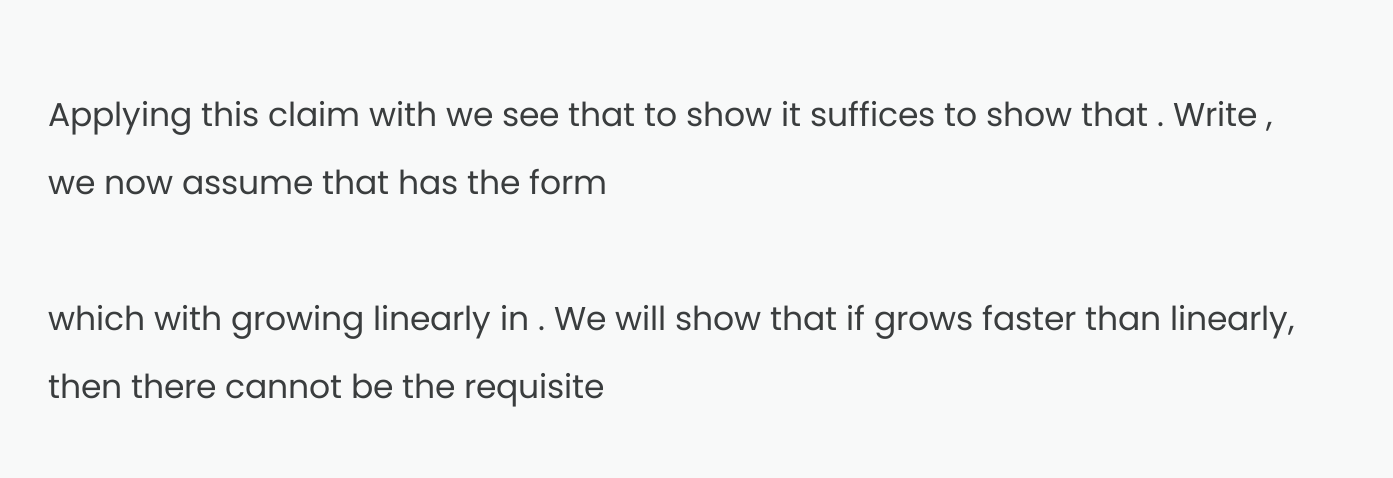Applying this claim with we see that to show it suffices to show that . Write , we now assume that has the form

which with growing linearly in . We will show that if grows faster than linearly, then there cannot be the requisite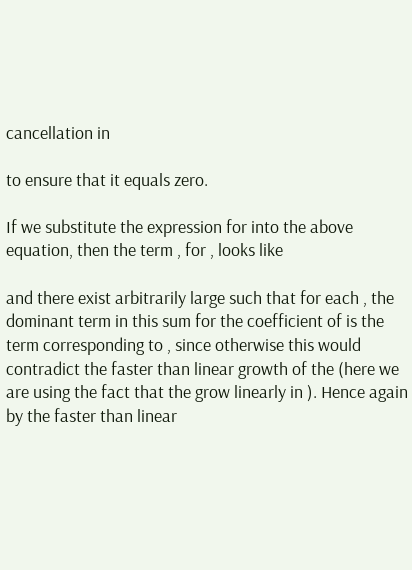cancellation in

to ensure that it equals zero.

If we substitute the expression for into the above equation, then the term , for , looks like

and there exist arbitrarily large such that for each , the dominant term in this sum for the coefficient of is the term corresponding to , since otherwise this would contradict the faster than linear growth of the (here we are using the fact that the grow linearly in ). Hence again by the faster than linear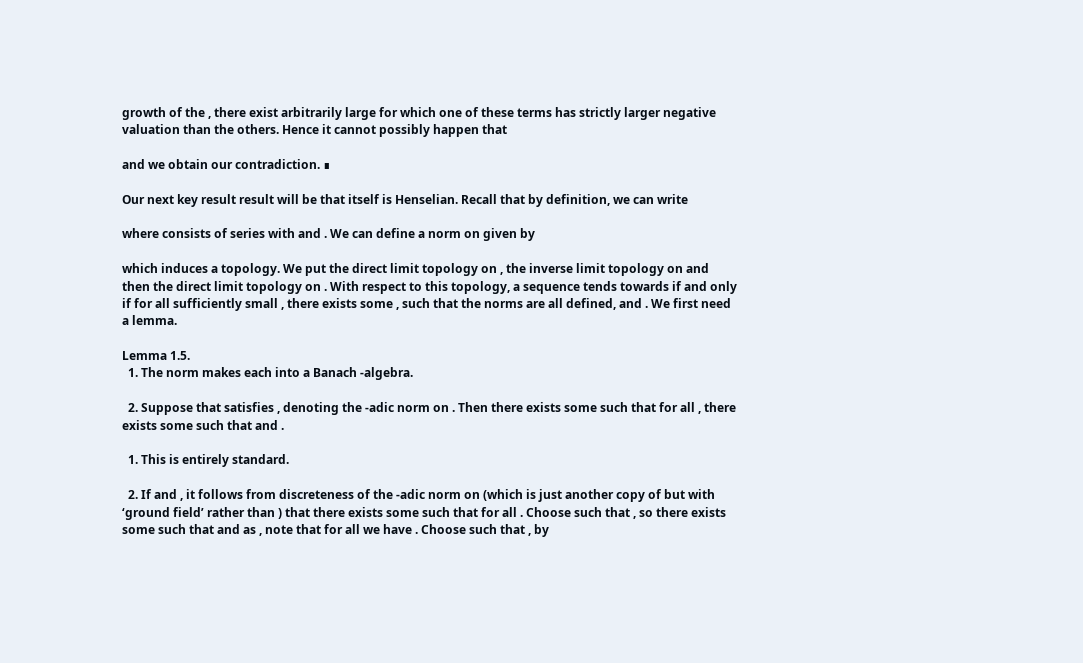growth of the , there exist arbitrarily large for which one of these terms has strictly larger negative valuation than the others. Hence it cannot possibly happen that

and we obtain our contradiction. ∎

Our next key result result will be that itself is Henselian. Recall that by definition, we can write

where consists of series with and . We can define a norm on given by

which induces a topology. We put the direct limit topology on , the inverse limit topology on and then the direct limit topology on . With respect to this topology, a sequence tends towards if and only if for all sufficiently small , there exists some , such that the norms are all defined, and . We first need a lemma.

Lemma 1.5.
  1. The norm makes each into a Banach -algebra.

  2. Suppose that satisfies , denoting the -adic norm on . Then there exists some such that for all , there exists some such that and .

  1. This is entirely standard.

  2. If and , it follows from discreteness of the -adic norm on (which is just another copy of but with ‘ground field’ rather than ) that there exists some such that for all . Choose such that , so there exists some such that and as , note that for all we have . Choose such that , by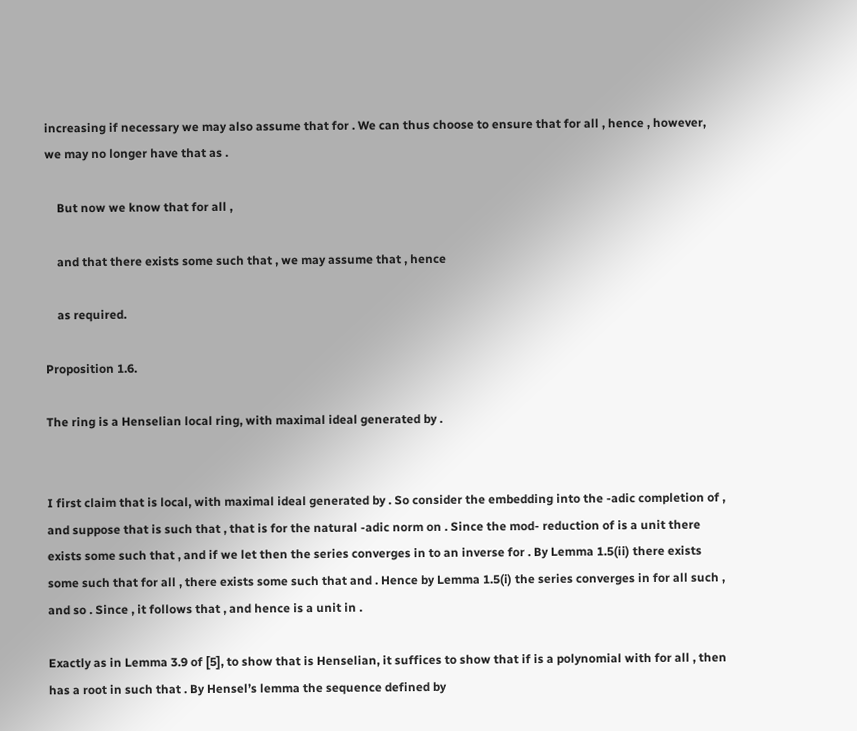increasing if necessary we may also assume that for . We can thus choose to ensure that for all , hence , however, we may no longer have that as .

    But now we know that for all ,

    and that there exists some such that , we may assume that , hence

    as required.

Proposition 1.6.

The ring is a Henselian local ring, with maximal ideal generated by .


I first claim that is local, with maximal ideal generated by . So consider the embedding into the -adic completion of , and suppose that is such that , that is for the natural -adic norm on . Since the mod- reduction of is a unit there exists some such that , and if we let then the series converges in to an inverse for . By Lemma 1.5(ii) there exists some such that for all , there exists some such that and . Hence by Lemma 1.5(i) the series converges in for all such , and so . Since , it follows that , and hence is a unit in .

Exactly as in Lemma 3.9 of [5], to show that is Henselian, it suffices to show that if is a polynomial with for all , then has a root in such that . By Hensel’s lemma the sequence defined by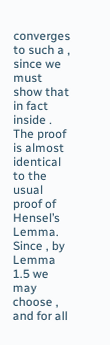converges to such a , since we must show that in fact inside . The proof is almost identical to the usual proof of Hensel’s Lemma. Since , by Lemma 1.5 we may choose , and for all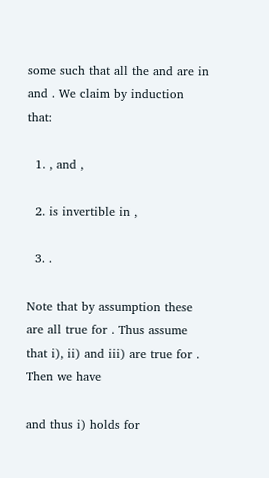some such that all the and are in and . We claim by induction that:

  1. , and ,

  2. is invertible in ,

  3. .

Note that by assumption these are all true for . Thus assume that i), ii) and iii) are true for . Then we have

and thus i) holds for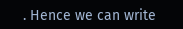. Hence we can write